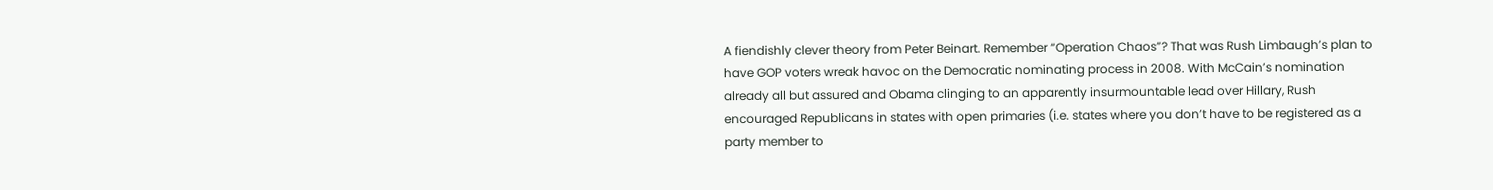A fiendishly clever theory from Peter Beinart. Remember “Operation Chaos”? That was Rush Limbaugh’s plan to have GOP voters wreak havoc on the Democratic nominating process in 2008. With McCain’s nomination already all but assured and Obama clinging to an apparently insurmountable lead over Hillary, Rush encouraged Republicans in states with open primaries (i.e. states where you don’t have to be registered as a party member to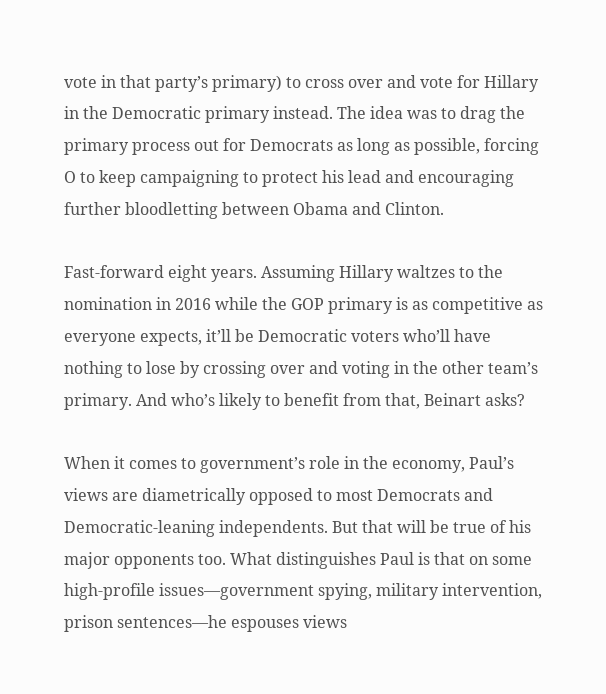vote in that party’s primary) to cross over and vote for Hillary in the Democratic primary instead. The idea was to drag the primary process out for Democrats as long as possible, forcing O to keep campaigning to protect his lead and encouraging further bloodletting between Obama and Clinton.

Fast-forward eight years. Assuming Hillary waltzes to the nomination in 2016 while the GOP primary is as competitive as everyone expects, it’ll be Democratic voters who’ll have nothing to lose by crossing over and voting in the other team’s primary. And who’s likely to benefit from that, Beinart asks?

When it comes to government’s role in the economy, Paul’s views are diametrically opposed to most Democrats and Democratic-leaning independents. But that will be true of his major opponents too. What distinguishes Paul is that on some high-profile issues—government spying, military intervention, prison sentences—he espouses views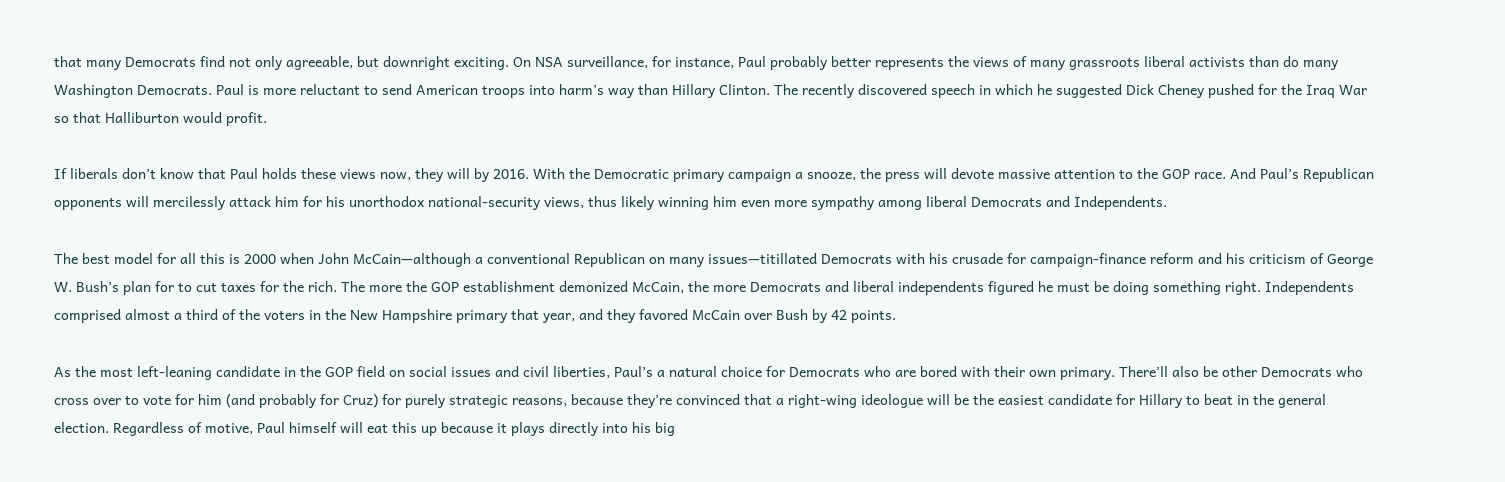that many Democrats find not only agreeable, but downright exciting. On NSA surveillance, for instance, Paul probably better represents the views of many grassroots liberal activists than do many Washington Democrats. Paul is more reluctant to send American troops into harm’s way than Hillary Clinton. The recently discovered speech in which he suggested Dick Cheney pushed for the Iraq War so that Halliburton would profit.

If liberals don’t know that Paul holds these views now, they will by 2016. With the Democratic primary campaign a snooze, the press will devote massive attention to the GOP race. And Paul’s Republican opponents will mercilessly attack him for his unorthodox national-security views, thus likely winning him even more sympathy among liberal Democrats and Independents.

The best model for all this is 2000 when John McCain—although a conventional Republican on many issues—titillated Democrats with his crusade for campaign-finance reform and his criticism of George W. Bush’s plan for to cut taxes for the rich. The more the GOP establishment demonized McCain, the more Democrats and liberal independents figured he must be doing something right. Independents comprised almost a third of the voters in the New Hampshire primary that year, and they favored McCain over Bush by 42 points.

As the most left-leaning candidate in the GOP field on social issues and civil liberties, Paul’s a natural choice for Democrats who are bored with their own primary. There’ll also be other Democrats who cross over to vote for him (and probably for Cruz) for purely strategic reasons, because they’re convinced that a right-wing ideologue will be the easiest candidate for Hillary to beat in the general election. Regardless of motive, Paul himself will eat this up because it plays directly into his big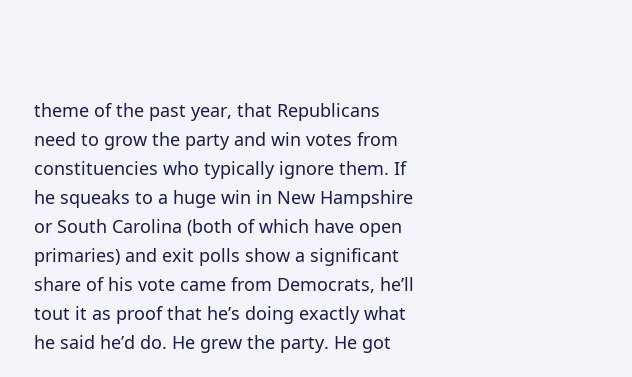theme of the past year, that Republicans need to grow the party and win votes from constituencies who typically ignore them. If he squeaks to a huge win in New Hampshire or South Carolina (both of which have open primaries) and exit polls show a significant share of his vote came from Democrats, he’ll tout it as proof that he’s doing exactly what he said he’d do. He grew the party. He got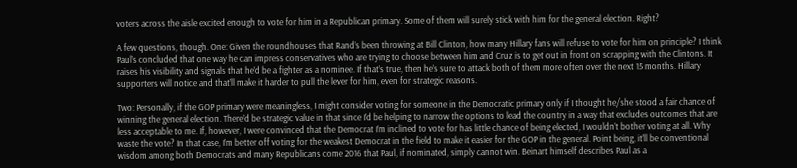voters across the aisle excited enough to vote for him in a Republican primary. Some of them will surely stick with him for the general election. Right?

A few questions, though. One: Given the roundhouses that Rand’s been throwing at Bill Clinton, how many Hillary fans will refuse to vote for him on principle? I think Paul’s concluded that one way he can impress conservatives who are trying to choose between him and Cruz is to get out in front on scrapping with the Clintons. It raises his visibility and signals that he’d be a fighter as a nominee. If that’s true, then he’s sure to attack both of them more often over the next 15 months. Hillary supporters will notice and that’ll make it harder to pull the lever for him, even for strategic reasons.

Two: Personally, if the GOP primary were meaningless, I might consider voting for someone in the Democratic primary only if I thought he/she stood a fair chance of winning the general election. There’d be strategic value in that since I’d be helping to narrow the options to lead the country in a way that excludes outcomes that are less acceptable to me. If, however, I were convinced that the Democrat I’m inclined to vote for has little chance of being elected, I wouldn’t bother voting at all. Why waste the vote? In that case, I’m better off voting for the weakest Democrat in the field to make it easier for the GOP in the general. Point being, it’ll be conventional wisdom among both Democrats and many Republicans come 2016 that Paul, if nominated, simply cannot win. Beinart himself describes Paul as a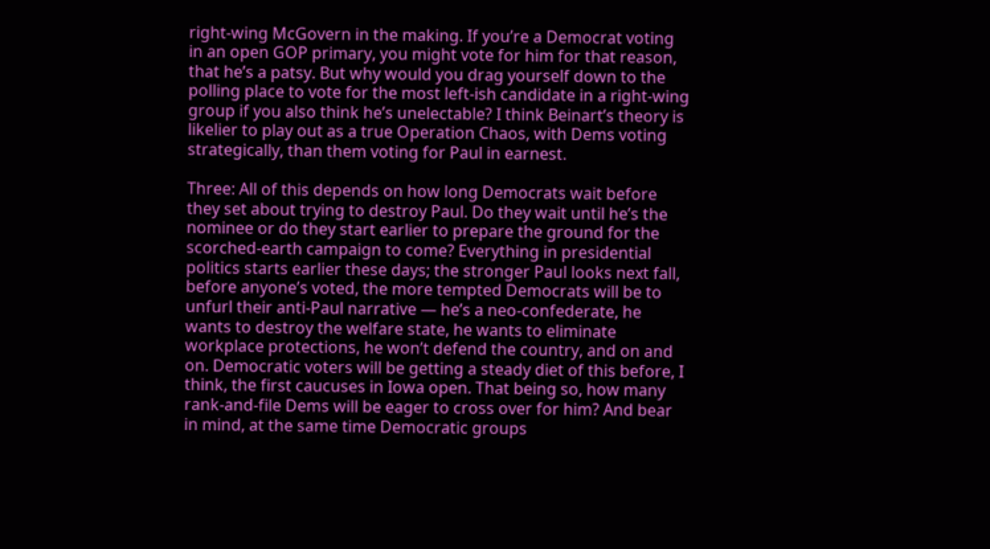right-wing McGovern in the making. If you’re a Democrat voting in an open GOP primary, you might vote for him for that reason, that he’s a patsy. But why would you drag yourself down to the polling place to vote for the most left-ish candidate in a right-wing group if you also think he’s unelectable? I think Beinart’s theory is likelier to play out as a true Operation Chaos, with Dems voting strategically, than them voting for Paul in earnest.

Three: All of this depends on how long Democrats wait before they set about trying to destroy Paul. Do they wait until he’s the nominee or do they start earlier to prepare the ground for the scorched-earth campaign to come? Everything in presidential politics starts earlier these days; the stronger Paul looks next fall, before anyone’s voted, the more tempted Democrats will be to unfurl their anti-Paul narrative — he’s a neo-confederate, he wants to destroy the welfare state, he wants to eliminate workplace protections, he won’t defend the country, and on and on. Democratic voters will be getting a steady diet of this before, I think, the first caucuses in Iowa open. That being so, how many rank-and-file Dems will be eager to cross over for him? And bear in mind, at the same time Democratic groups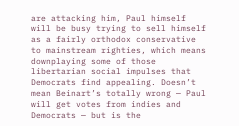are attacking him, Paul himself will be busy trying to sell himself as a fairly orthodox conservative to mainstream righties, which means downplaying some of those libertarian social impulses that Democrats find appealing. Doesn’t mean Beinart’s totally wrong — Paul will get votes from indies and Democrats — but is the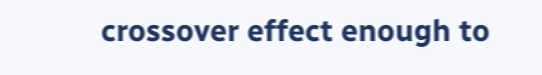crossover effect enough to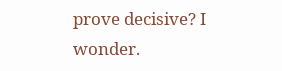prove decisive? I wonder.